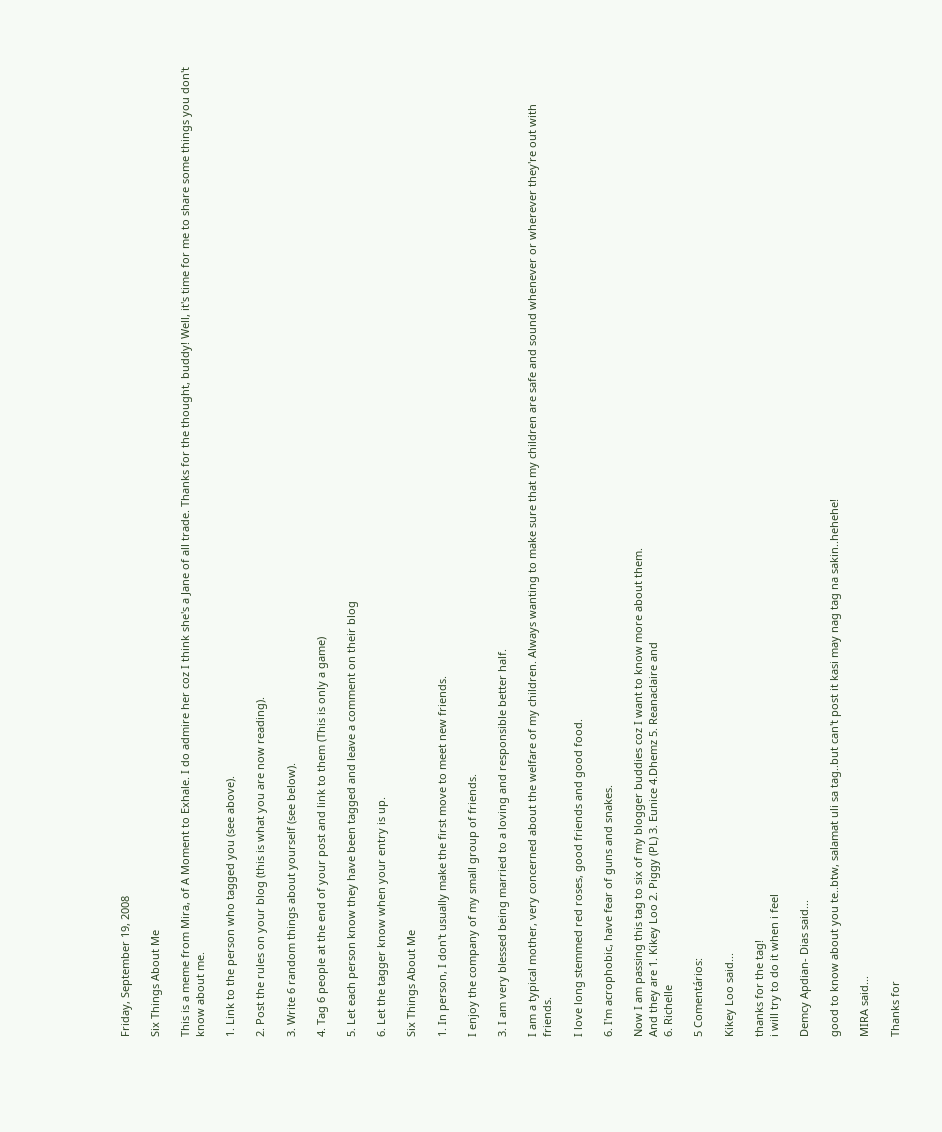Friday, September 19, 2008

Six Things About Me

This is a meme from Mira, of A Moment to Exhale. I do admire her coz I think she's a Jane of all trade. Thanks for the thought, buddy! Well, it's time for me to share some things you don't know about me.

1. Link to the person who tagged you (see above).

2. Post the rules on your blog (this is what you are now reading).

3. Write 6 random things about yourself (see below).

4. Tag 6 people at the end of your post and link to them (This is only a game)

5. Let each person know they have been tagged and leave a comment on their blog

6. Let the tagger know when your entry is up.

Six Things About Me

1. In person, I don't usually make the first move to meet new friends.

I enjoy the company of my small group of friends.

3. I am very blessed being married to a loving and responsible better half.

I am a typical mother, very concerned about the welfare of my children. Always wanting to make sure that my children are safe and sound whenever or wherever they're out with friends.

I love long stemmed red roses, good friends and good food.

6. I'm acrophobic, have fear of guns and snakes.

Now I am passing this tag to six of my blogger buddies coz I want to know more about them.
And they are 1. Kikey Loo 2. Piggy (PL) 3. Eunice 4.Dhemz 5. Reanaclaire and
6. Richelle

5 Comentários:

Kikey Loo said...

thanks for the tag!
i will try to do it when i feel

Demcy Apdian- Dias said...

good to know about you te..btw, salamat uli sa tag..but can't post it kasi may nag tag na sakin..hehehe!

MIRA said...

Thanks for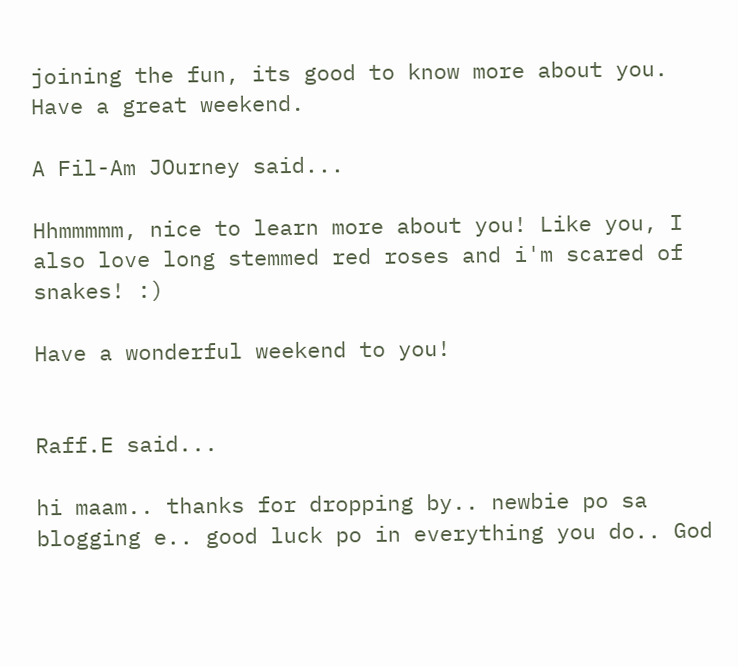joining the fun, its good to know more about you. Have a great weekend.

A Fil-Am JOurney said...

Hhmmmmm, nice to learn more about you! Like you, I also love long stemmed red roses and i'm scared of snakes! :)

Have a wonderful weekend to you!


Raff.E said...

hi maam.. thanks for dropping by.. newbie po sa blogging e.. good luck po in everything you do.. God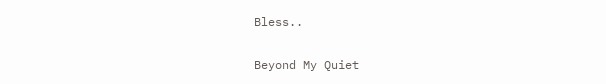Bless..

Beyond My Quiet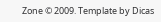Zone © 2009. Template by Dicas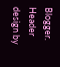Blogger. Header design by